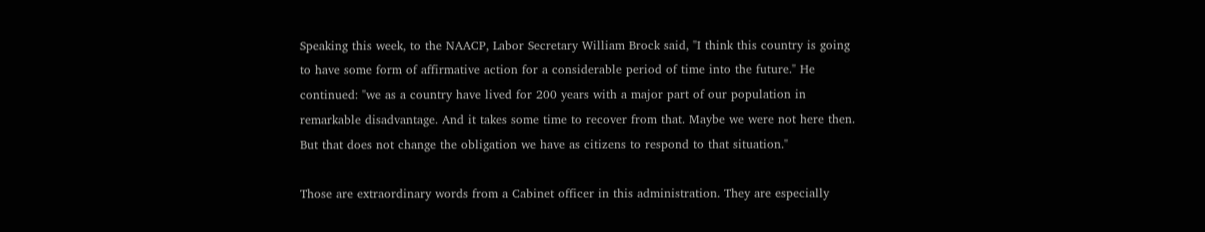Speaking this week, to the NAACP, Labor Secretary William Brock said, "I think this country is going to have some form of affirmative action for a considerable period of time into the future." He continued: "we as a country have lived for 200 years with a major part of our population in remarkable disadvantage. And it takes some time to recover from that. Maybe we were not here then. But that does not change the obligation we have as citizens to respond to that situation."

Those are extraordinary words from a Cabinet officer in this administration. They are especially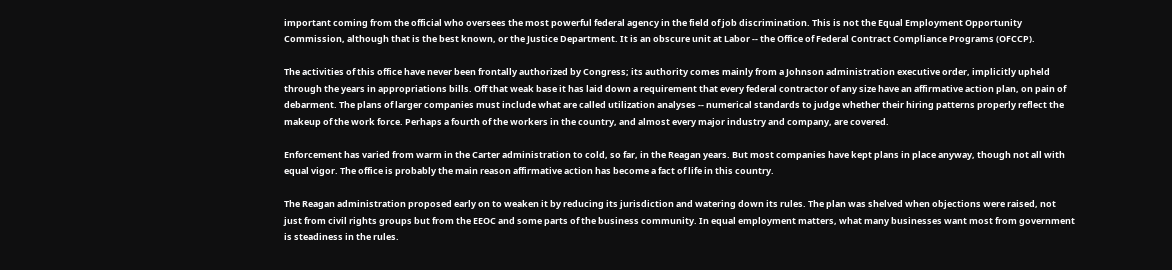important coming from the official who oversees the most powerful federal agency in the field of job discrimination. This is not the Equal Employment Opportunity Commission, although that is the best known, or the Justice Department. It is an obscure unit at Labor -- the Office of Federal Contract Compliance Programs (OFCCP).

The activities of this office have never been frontally authorized by Congress; its authority comes mainly from a Johnson administration executive order, implicitly upheld through the years in appropriations bills. Off that weak base it has laid down a requirement that every federal contractor of any size have an affirmative action plan, on pain of debarment. The plans of larger companies must include what are called utilization analyses -- numerical standards to judge whether their hiring patterns properly reflect the makeup of the work force. Perhaps a fourth of the workers in the country, and almost every major industry and company, are covered.

Enforcement has varied from warm in the Carter administration to cold, so far, in the Reagan years. But most companies have kept plans in place anyway, though not all with equal vigor. The office is probably the main reason affirmative action has become a fact of life in this country.

The Reagan administration proposed early on to weaken it by reducing its jurisdiction and watering down its rules. The plan was shelved when objections were raised, not just from civil rights groups but from the EEOC and some parts of the business community. In equal employment matters, what many businesses want most from government is steadiness in the rules.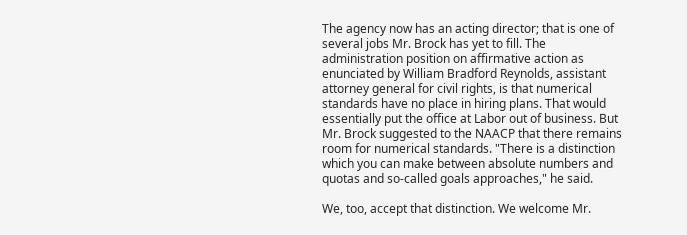The agency now has an acting director; that is one of several jobs Mr. Brock has yet to fill. The administration position on affirmative action as enunciated by William Bradford Reynolds, assistant attorney general for civil rights, is that numerical standards have no place in hiring plans. That would essentially put the office at Labor out of business. But Mr. Brock suggested to the NAACP that there remains room for numerical standards. "There is a distinction which you can make between absolute numbers and quotas and so-called goals approaches," he said.

We, too, accept that distinction. We welcome Mr.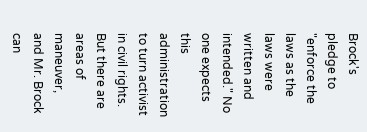Brock's pledge to "enforce the laws as the laws were written and intended." No one expects this administration to turn activist in civil rights. But there are areas of maneuver, and Mr. Brock can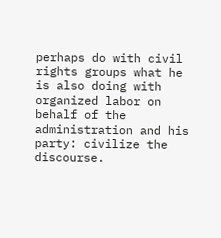perhaps do with civil rights groups what he is also doing with organized labor on behalf of the administration and his party: civilize the discourse.